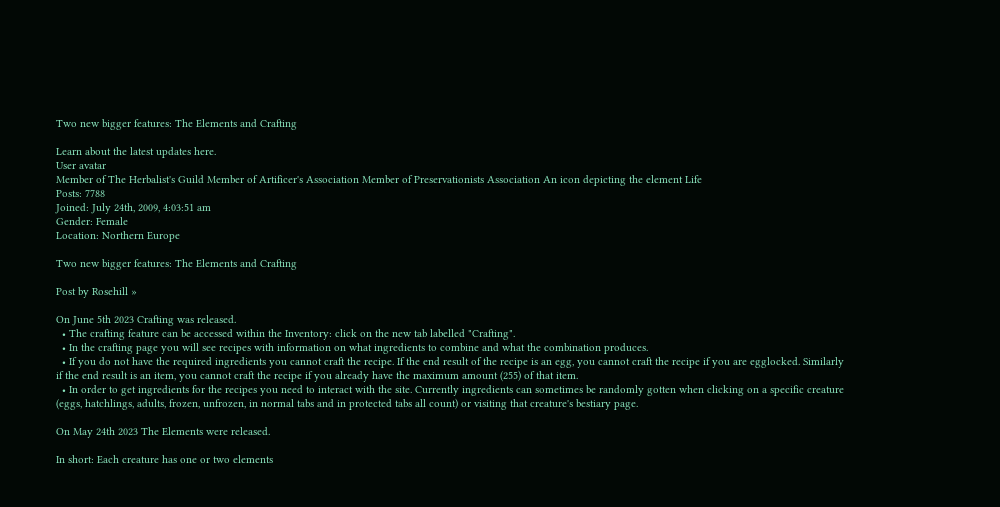Two new bigger features: The Elements and Crafting

Learn about the latest updates here.
User avatar
Member of The Herbalist's Guild Member of Artificer's Association Member of Preservationists Association An icon depicting the element Life
Posts: 7788
Joined: July 24th, 2009, 4:03:51 am
Gender: Female
Location: Northern Europe

Two new bigger features: The Elements and Crafting

Post by Rosehill »

On June 5th 2023 Crafting was released.
  • The crafting feature can be accessed within the Inventory: click on the new tab labelled "Crafting".
  • In the crafting page you will see recipes with information on what ingredients to combine and what the combination produces.
  • If you do not have the required ingredients you cannot craft the recipe. If the end result of the recipe is an egg, you cannot craft the recipe if you are egglocked. Similarly if the end result is an item, you cannot craft the recipe if you already have the maximum amount (255) of that item.
  • In order to get ingredients for the recipes you need to interact with the site. Currently ingredients can sometimes be randomly gotten when clicking on a specific creature (eggs, hatchlings, adults, frozen, unfrozen, in normal tabs and in protected tabs all count) or visiting that creature's bestiary page.

On May 24th 2023 The Elements were released.

In short: Each creature has one or two elements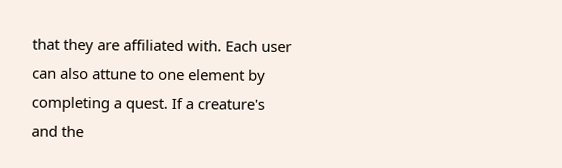that they are affiliated with. Each user can also attune to one element by completing a quest. If a creature's and the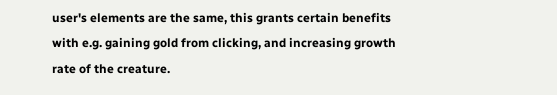user's elements are the same, this grants certain benefits with e.g. gaining gold from clicking, and increasing growth rate of the creature.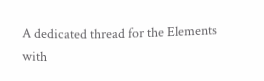A dedicated thread for the Elements with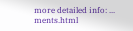more detailed info: ... ments.html